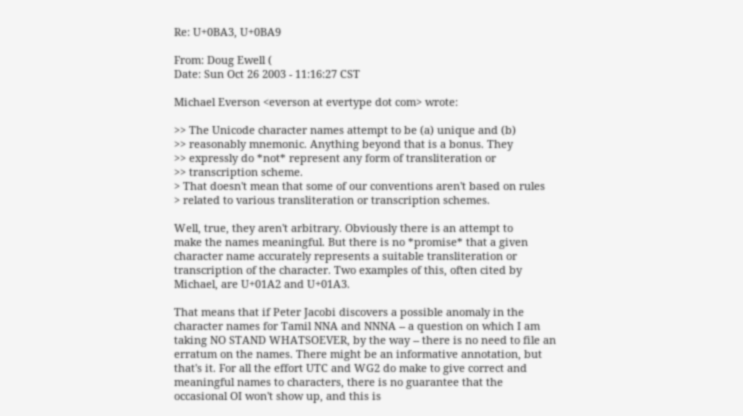Re: U+0BA3, U+0BA9

From: Doug Ewell (
Date: Sun Oct 26 2003 - 11:16:27 CST

Michael Everson <everson at evertype dot com> wrote:

>> The Unicode character names attempt to be (a) unique and (b)
>> reasonably mnemonic. Anything beyond that is a bonus. They
>> expressly do *not* represent any form of transliteration or
>> transcription scheme.
> That doesn't mean that some of our conventions aren't based on rules
> related to various transliteration or transcription schemes.

Well, true, they aren't arbitrary. Obviously there is an attempt to
make the names meaningful. But there is no *promise* that a given
character name accurately represents a suitable transliteration or
transcription of the character. Two examples of this, often cited by
Michael, are U+01A2 and U+01A3.

That means that if Peter Jacobi discovers a possible anomaly in the
character names for Tamil NNA and NNNA -- a question on which I am
taking NO STAND WHATSOEVER, by the way -- there is no need to file an
erratum on the names. There might be an informative annotation, but
that's it. For all the effort UTC and WG2 do make to give correct and
meaningful names to characters, there is no guarantee that the
occasional OI won't show up, and this is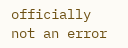officially not an error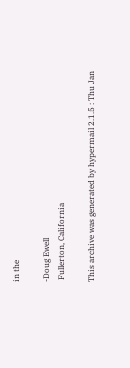in the

-Doug Ewell
 Fullerton, California

This archive was generated by hypermail 2.1.5 : Thu Jan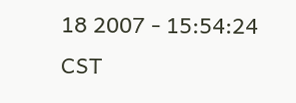18 2007 - 15:54:24 CST